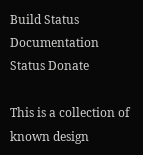Build Status Documentation Status Donate

This is a collection of known design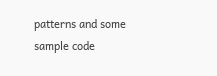patterns and some sample code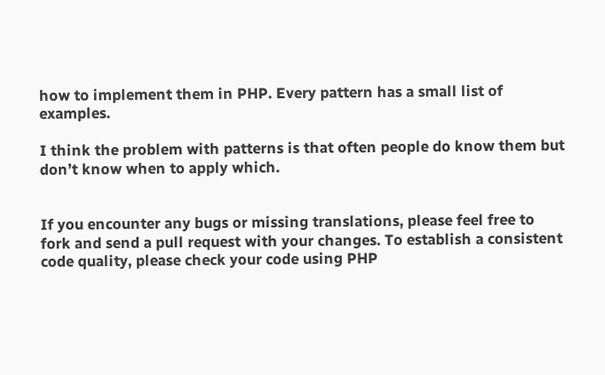how to implement them in PHP. Every pattern has a small list of examples.

I think the problem with patterns is that often people do know them but don’t know when to apply which.


If you encounter any bugs or missing translations, please feel free to fork and send a pull request with your changes. To establish a consistent code quality, please check your code using PHP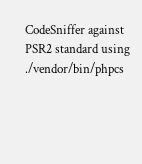CodeSniffer against PSR2 standard using ./vendor/bin/phpcs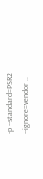-p --standard=PSR2 --ignore=vendor ..